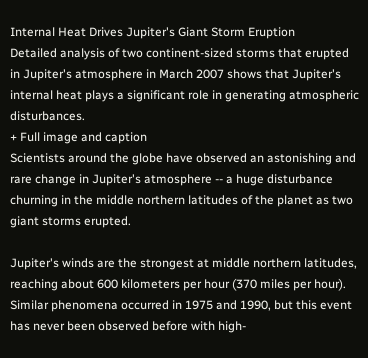Internal Heat Drives Jupiter's Giant Storm Eruption
Detailed analysis of two continent-sized storms that erupted in Jupiter's atmosphere in March 2007 shows that Jupiter's internal heat plays a significant role in generating atmospheric disturbances.
+ Full image and caption
Scientists around the globe have observed an astonishing and rare change in Jupiter's atmosphere -- a huge disturbance churning in the middle northern latitudes of the planet as two giant storms erupted.

Jupiter's winds are the strongest at middle northern latitudes, reaching about 600 kilometers per hour (370 miles per hour). Similar phenomena occurred in 1975 and 1990, but this event has never been observed before with high-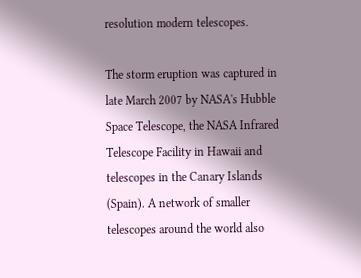resolution modern telescopes.

The storm eruption was captured in late March 2007 by NASA's Hubble Space Telescope, the NASA Infrared Telescope Facility in Hawaii and telescopes in the Canary Islands (Spain). A network of smaller telescopes around the world also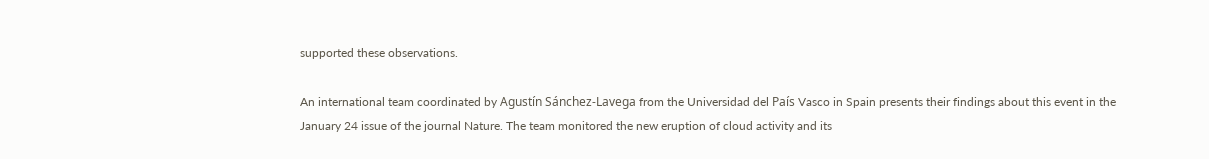supported these observations.

An international team coordinated by Agustín Sánchez-Lavega from the Universidad del País Vasco in Spain presents their findings about this event in the January 24 issue of the journal Nature. The team monitored the new eruption of cloud activity and its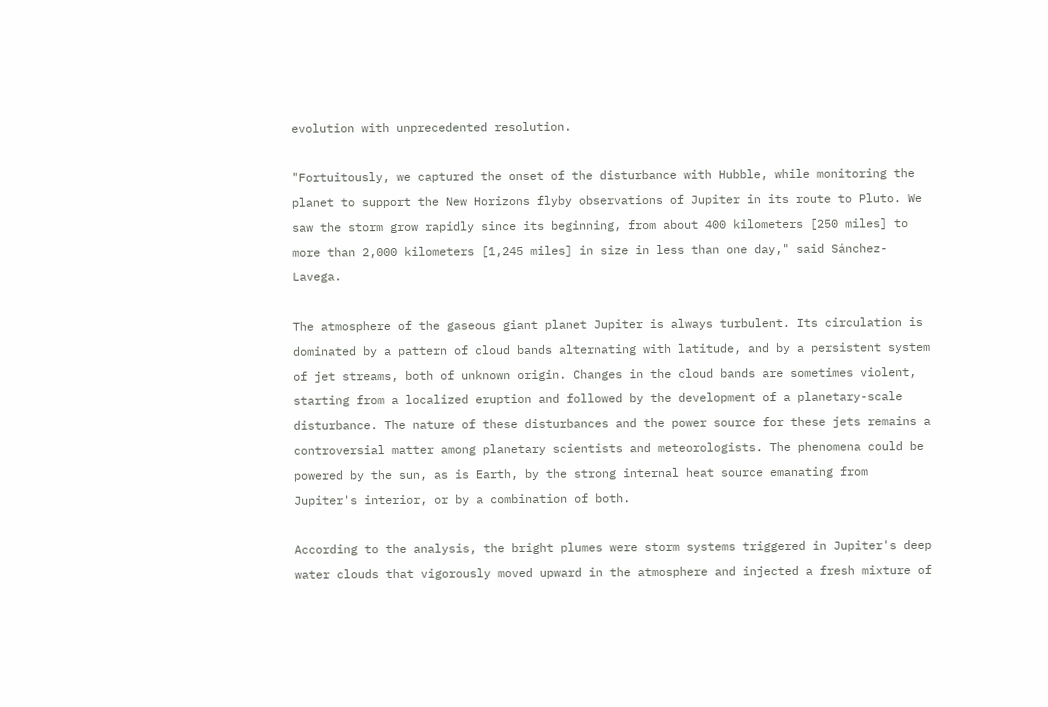evolution with unprecedented resolution.

"Fortuitously, we captured the onset of the disturbance with Hubble, while monitoring the planet to support the New Horizons flyby observations of Jupiter in its route to Pluto. We saw the storm grow rapidly since its beginning, from about 400 kilometers [250 miles] to more than 2,000 kilometers [1,245 miles] in size in less than one day," said Sánchez-Lavega.

The atmosphere of the gaseous giant planet Jupiter is always turbulent. Its circulation is dominated by a pattern of cloud bands alternating with latitude, and by a persistent system of jet streams, both of unknown origin. Changes in the cloud bands are sometimes violent, starting from a localized eruption and followed by the development of a planetary-scale disturbance. The nature of these disturbances and the power source for these jets remains a controversial matter among planetary scientists and meteorologists. The phenomena could be powered by the sun, as is Earth, by the strong internal heat source emanating from Jupiter's interior, or by a combination of both.

According to the analysis, the bright plumes were storm systems triggered in Jupiter's deep water clouds that vigorously moved upward in the atmosphere and injected a fresh mixture of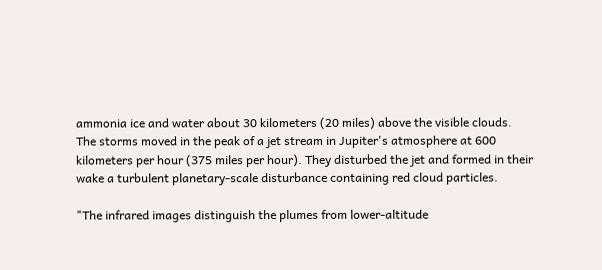ammonia ice and water about 30 kilometers (20 miles) above the visible clouds. The storms moved in the peak of a jet stream in Jupiter's atmosphere at 600 kilometers per hour (375 miles per hour). They disturbed the jet and formed in their wake a turbulent planetary-scale disturbance containing red cloud particles.

"The infrared images distinguish the plumes from lower-altitude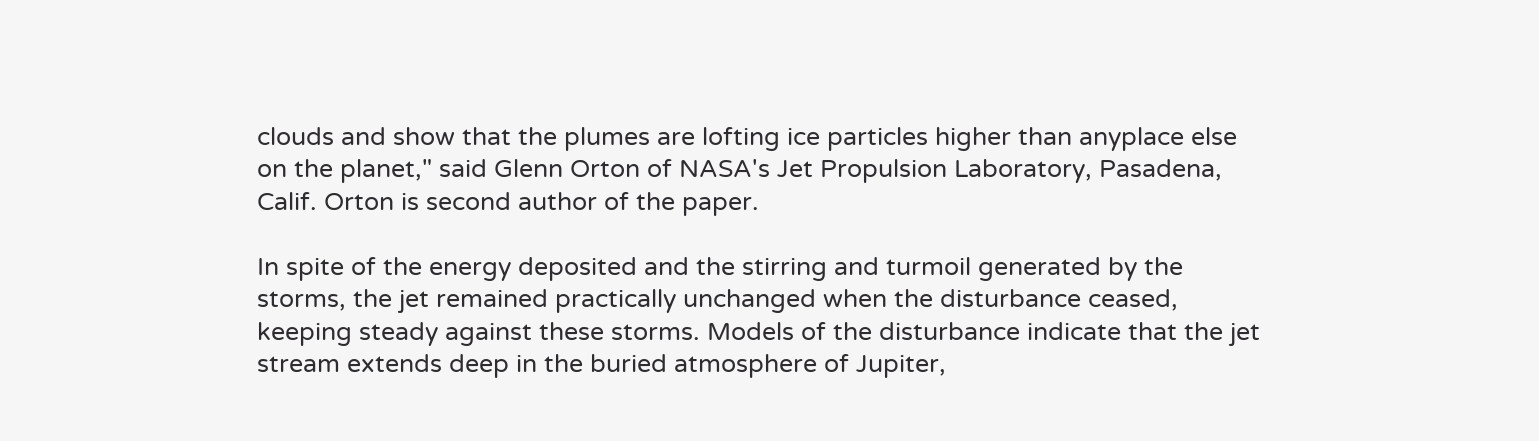clouds and show that the plumes are lofting ice particles higher than anyplace else on the planet," said Glenn Orton of NASA's Jet Propulsion Laboratory, Pasadena, Calif. Orton is second author of the paper.

In spite of the energy deposited and the stirring and turmoil generated by the storms, the jet remained practically unchanged when the disturbance ceased, keeping steady against these storms. Models of the disturbance indicate that the jet stream extends deep in the buried atmosphere of Jupiter,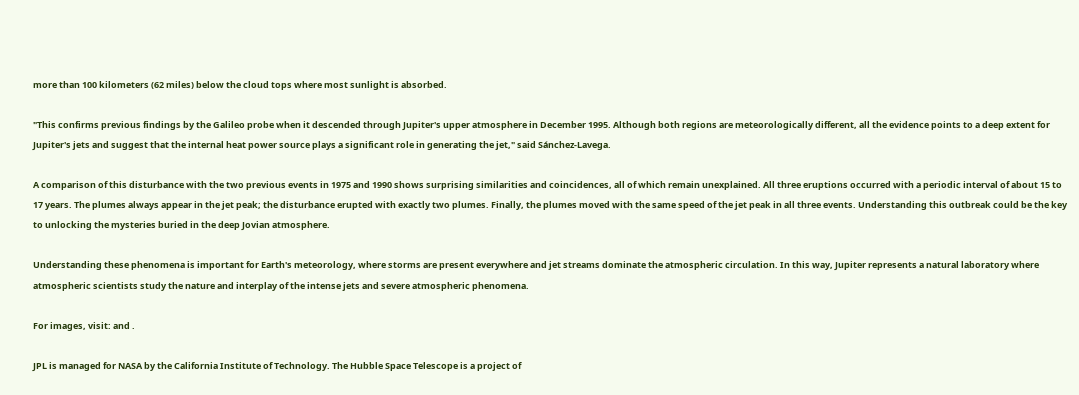more than 100 kilometers (62 miles) below the cloud tops where most sunlight is absorbed.

"This confirms previous findings by the Galileo probe when it descended through Jupiter's upper atmosphere in December 1995. Although both regions are meteorologically different, all the evidence points to a deep extent for Jupiter's jets and suggest that the internal heat power source plays a significant role in generating the jet," said Sánchez-Lavega.

A comparison of this disturbance with the two previous events in 1975 and 1990 shows surprising similarities and coincidences, all of which remain unexplained. All three eruptions occurred with a periodic interval of about 15 to 17 years. The plumes always appear in the jet peak; the disturbance erupted with exactly two plumes. Finally, the plumes moved with the same speed of the jet peak in all three events. Understanding this outbreak could be the key to unlocking the mysteries buried in the deep Jovian atmosphere.

Understanding these phenomena is important for Earth's meteorology, where storms are present everywhere and jet streams dominate the atmospheric circulation. In this way, Jupiter represents a natural laboratory where atmospheric scientists study the nature and interplay of the intense jets and severe atmospheric phenomena.

For images, visit: and .

JPL is managed for NASA by the California Institute of Technology. The Hubble Space Telescope is a project of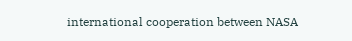international cooperation between NASA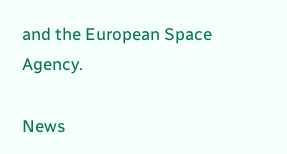and the European Space Agency.

News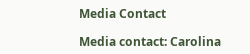Media Contact

Media contact: Carolina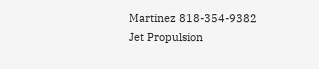Martinez 818-354-9382
Jet Propulsion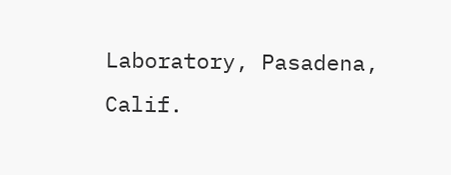Laboratory, Pasadena, Calif.